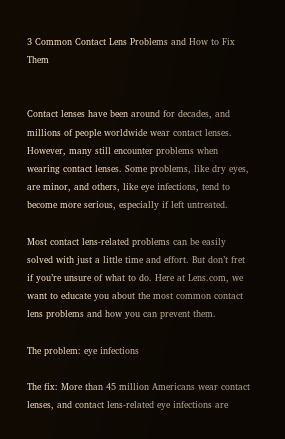3 Common Contact Lens Problems and How to Fix Them


Contact lenses have been around for decades, and millions of people worldwide wear contact lenses. However, many still encounter problems when wearing contact lenses. Some problems, like dry eyes, are minor, and others, like eye infections, tend to become more serious, especially if left untreated.

Most contact lens-related problems can be easily solved with just a little time and effort. But don’t fret if you’re unsure of what to do. Here at Lens.com, we want to educate you about the most common contact lens problems and how you can prevent them.

The problem: eye infections

The fix: More than 45 million Americans wear contact lenses, and contact lens-related eye infections are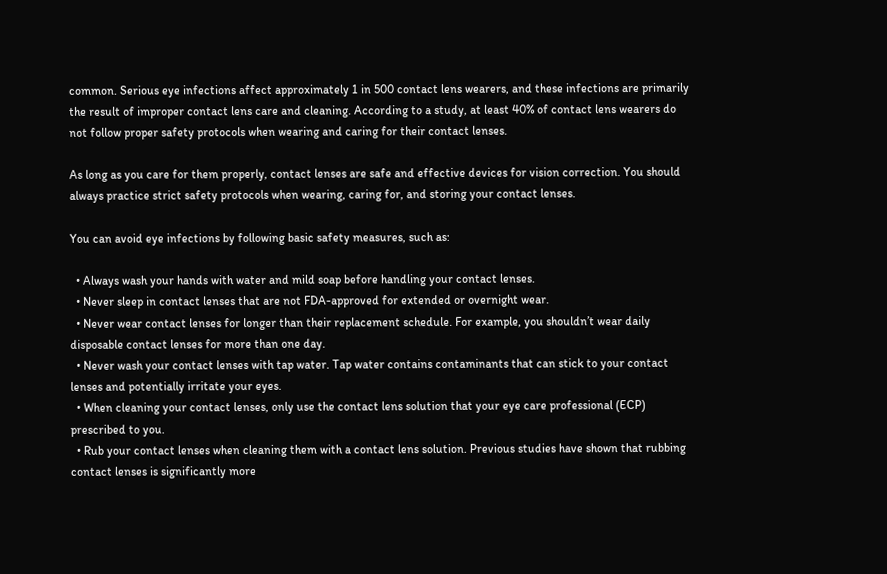common. Serious eye infections affect approximately 1 in 500 contact lens wearers, and these infections are primarily the result of improper contact lens care and cleaning. According to a study, at least 40% of contact lens wearers do not follow proper safety protocols when wearing and caring for their contact lenses.

As long as you care for them properly, contact lenses are safe and effective devices for vision correction. You should always practice strict safety protocols when wearing, caring for, and storing your contact lenses.

You can avoid eye infections by following basic safety measures, such as:

  • Always wash your hands with water and mild soap before handling your contact lenses.
  • Never sleep in contact lenses that are not FDA-approved for extended or overnight wear.
  • Never wear contact lenses for longer than their replacement schedule. For example, you shouldn’t wear daily disposable contact lenses for more than one day.
  • Never wash your contact lenses with tap water. Tap water contains contaminants that can stick to your contact lenses and potentially irritate your eyes.
  • When cleaning your contact lenses, only use the contact lens solution that your eye care professional (ECP) prescribed to you.
  • Rub your contact lenses when cleaning them with a contact lens solution. Previous studies have shown that rubbing contact lenses is significantly more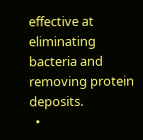effective at eliminating bacteria and removing protein deposits.
  •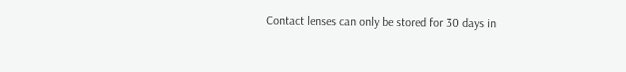Contact lenses can only be stored for 30 days in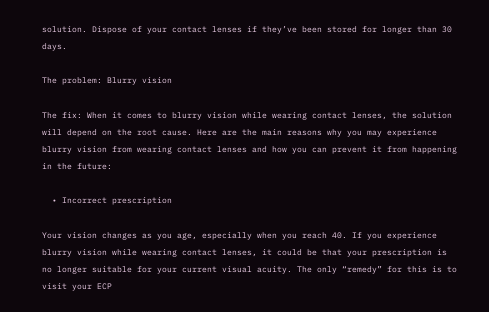solution. Dispose of your contact lenses if they’ve been stored for longer than 30 days.

The problem: Blurry vision

The fix: When it comes to blurry vision while wearing contact lenses, the solution will depend on the root cause. Here are the main reasons why you may experience blurry vision from wearing contact lenses and how you can prevent it from happening in the future:

  • Incorrect prescription

Your vision changes as you age, especially when you reach 40. If you experience blurry vision while wearing contact lenses, it could be that your prescription is no longer suitable for your current visual acuity. The only “remedy” for this is to visit your ECP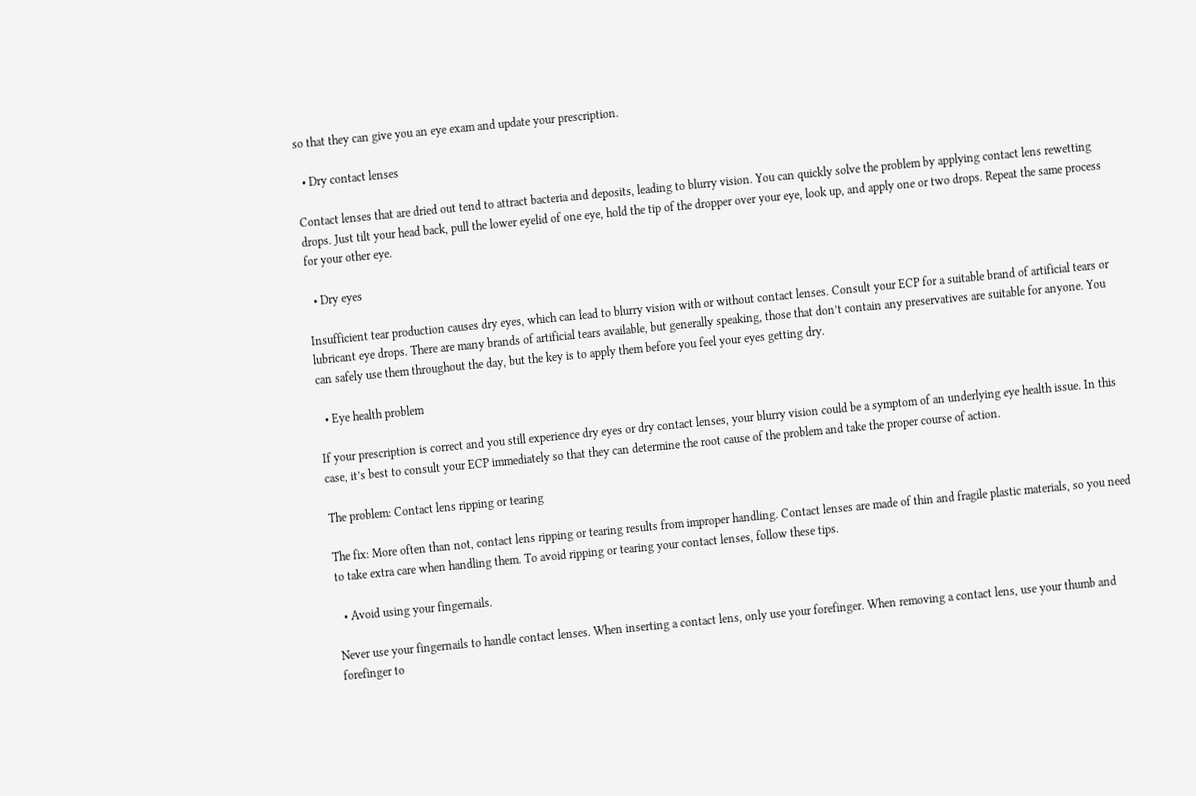so that they can give you an eye exam and update your prescription.

  • Dry contact lenses

Contact lenses that are dried out tend to attract bacteria and deposits, leading to blurry vision. You can quickly solve the problem by applying contact lens rewetting drops. Just tilt your head back, pull the lower eyelid of one eye, hold the tip of the dropper over your eye, look up, and apply one or two drops. Repeat the same process for your other eye.

  • Dry eyes

Insufficient tear production causes dry eyes, which can lead to blurry vision with or without contact lenses. Consult your ECP for a suitable brand of artificial tears or lubricant eye drops. There are many brands of artificial tears available, but generally speaking, those that don’t contain any preservatives are suitable for anyone. You can safely use them throughout the day, but the key is to apply them before you feel your eyes getting dry.

  • Eye health problem

If your prescription is correct and you still experience dry eyes or dry contact lenses, your blurry vision could be a symptom of an underlying eye health issue. In this case, it’s best to consult your ECP immediately so that they can determine the root cause of the problem and take the proper course of action.

The problem: Contact lens ripping or tearing

The fix: More often than not, contact lens ripping or tearing results from improper handling. Contact lenses are made of thin and fragile plastic materials, so you need to take extra care when handling them. To avoid ripping or tearing your contact lenses, follow these tips.

  • Avoid using your fingernails.

Never use your fingernails to handle contact lenses. When inserting a contact lens, only use your forefinger. When removing a contact lens, use your thumb and forefinger to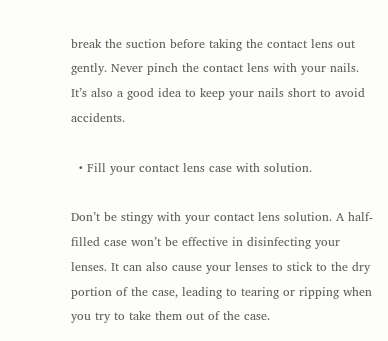break the suction before taking the contact lens out gently. Never pinch the contact lens with your nails. It’s also a good idea to keep your nails short to avoid accidents.

  • Fill your contact lens case with solution.

Don’t be stingy with your contact lens solution. A half-filled case won’t be effective in disinfecting your lenses. It can also cause your lenses to stick to the dry portion of the case, leading to tearing or ripping when you try to take them out of the case.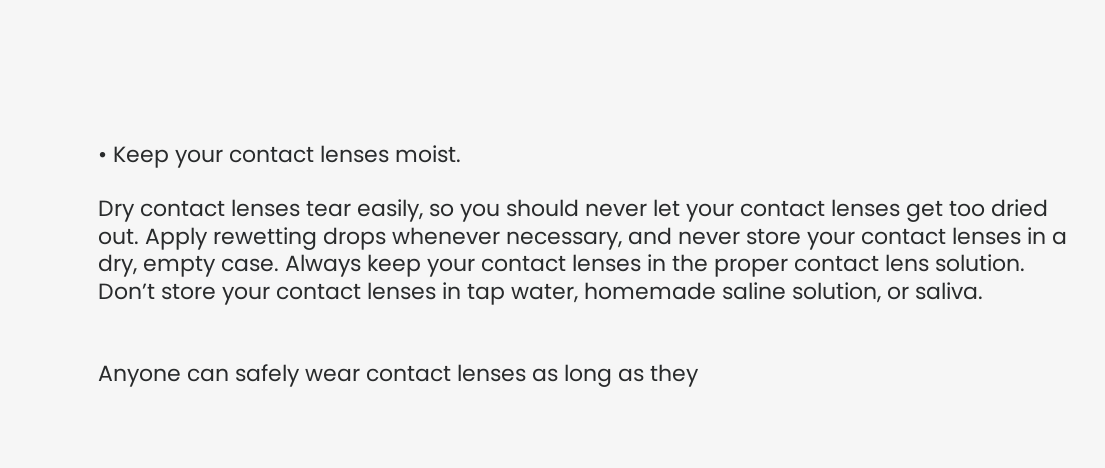• Keep your contact lenses moist.

Dry contact lenses tear easily, so you should never let your contact lenses get too dried out. Apply rewetting drops whenever necessary, and never store your contact lenses in a dry, empty case. Always keep your contact lenses in the proper contact lens solution. Don’t store your contact lenses in tap water, homemade saline solution, or saliva.


Anyone can safely wear contact lenses as long as they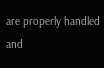are properly handled and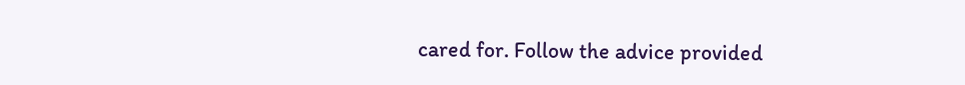cared for. Follow the advice provided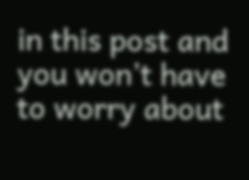in this post and you won’t have to worry about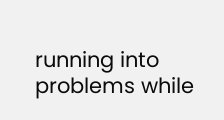running into problems while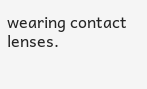wearing contact lenses.